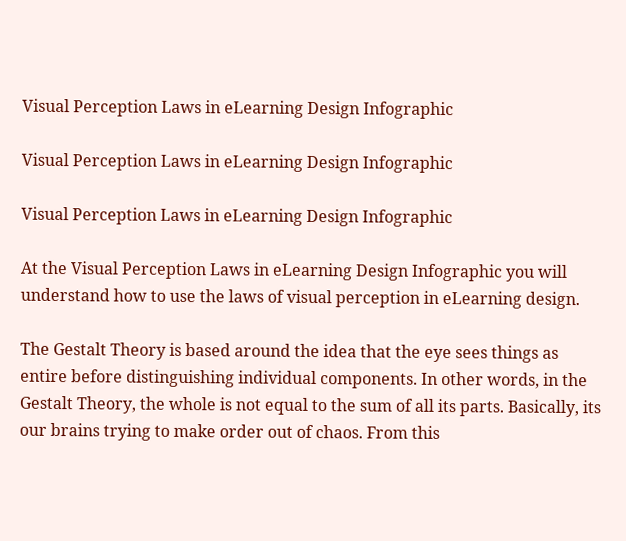Visual Perception Laws in eLearning Design Infographic

Visual Perception Laws in eLearning Design Infographic

Visual Perception Laws in eLearning Design Infographic

At the Visual Perception Laws in eLearning Design Infographic you will understand how to use the laws of visual perception in eLearning design.

The Gestalt Theory is based around the idea that the eye sees things as entire before distinguishing individual components. In other words, in the Gestalt Theory, the whole is not equal to the sum of all its parts. Basically, its our brains trying to make order out of chaos. From this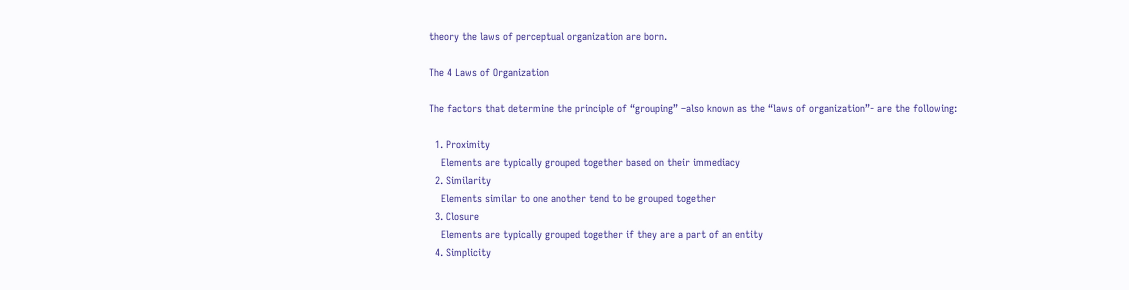theory the laws of perceptual organization are born.

The 4 Laws of Organization

The factors that determine the principle of “grouping” –also known as the “laws of organization”- are the following:

  1. Proximity
    Elements are typically grouped together based on their immediacy
  2. Similarity
    Elements similar to one another tend to be grouped together
  3. Closure
    Elements are typically grouped together if they are a part of an entity
  4. Simplicity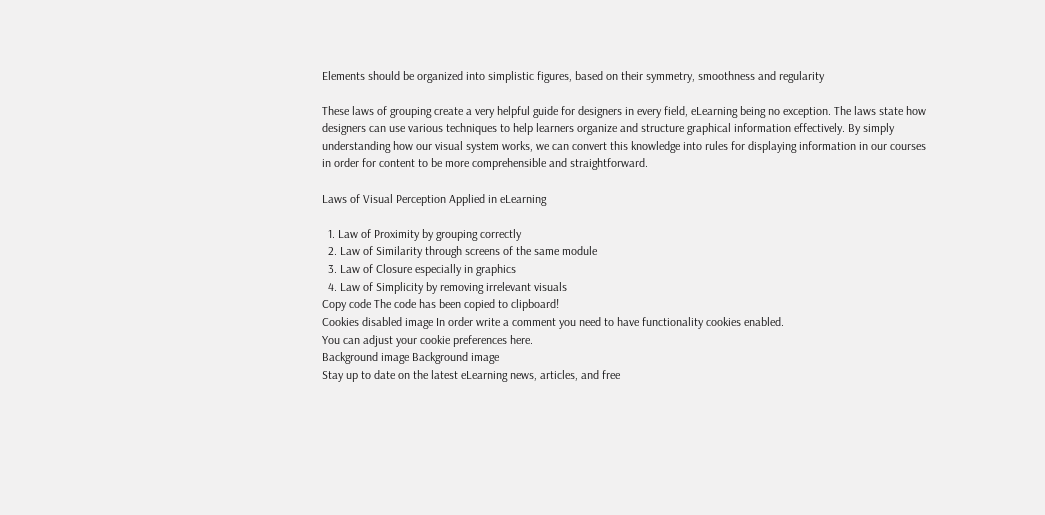Elements should be organized into simplistic figures, based on their symmetry, smoothness and regularity

These laws of grouping create a very helpful guide for designers in every field, eLearning being no exception. The laws state how designers can use various techniques to help learners organize and structure graphical information effectively. By simply understanding how our visual system works, we can convert this knowledge into rules for displaying information in our courses in order for content to be more comprehensible and straightforward.

Laws of Visual Perception Applied in eLearning

  1. Law of Proximity by grouping correctly
  2. Law of Similarity through screens of the same module
  3. Law of Closure especially in graphics
  4. Law of Simplicity by removing irrelevant visuals
Copy code The code has been copied to clipboard!
Cookies disabled image In order write a comment you need to have functionality cookies enabled.
You can adjust your cookie preferences here.
Background image Background image
Stay up to date on the latest eLearning news, articles, and free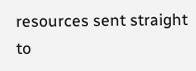resources sent straight to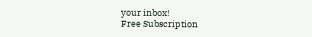your inbox!
Free Subscription